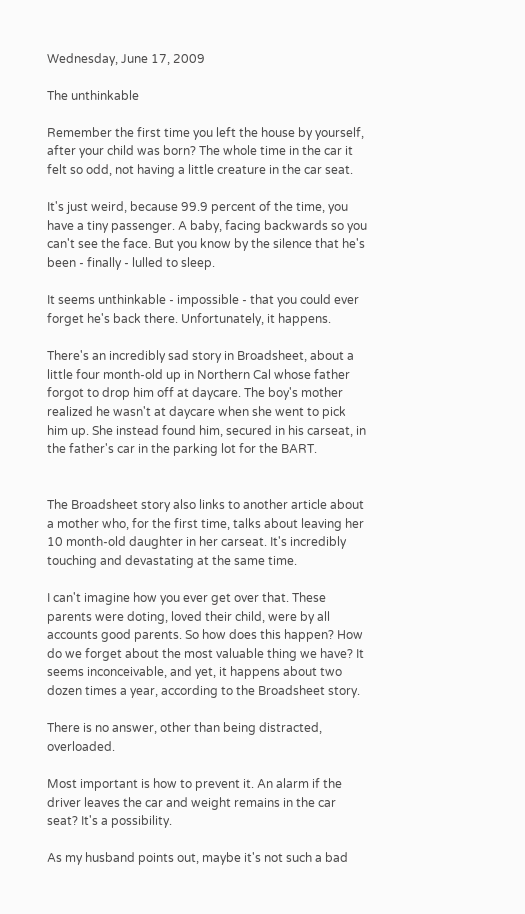Wednesday, June 17, 2009

The unthinkable

Remember the first time you left the house by yourself, after your child was born? The whole time in the car it felt so odd, not having a little creature in the car seat.

It's just weird, because 99.9 percent of the time, you have a tiny passenger. A baby, facing backwards so you can't see the face. But you know by the silence that he's been - finally - lulled to sleep.

It seems unthinkable - impossible - that you could ever forget he's back there. Unfortunately, it happens.

There's an incredibly sad story in Broadsheet, about a little four month-old up in Northern Cal whose father forgot to drop him off at daycare. The boy's mother realized he wasn't at daycare when she went to pick him up. She instead found him, secured in his carseat, in the father's car in the parking lot for the BART.


The Broadsheet story also links to another article about a mother who, for the first time, talks about leaving her 10 month-old daughter in her carseat. It's incredibly touching and devastating at the same time.

I can't imagine how you ever get over that. These parents were doting, loved their child, were by all accounts good parents. So how does this happen? How do we forget about the most valuable thing we have? It seems inconceivable, and yet, it happens about two dozen times a year, according to the Broadsheet story.

There is no answer, other than being distracted, overloaded.

Most important is how to prevent it. An alarm if the driver leaves the car and weight remains in the car seat? It's a possibility.

As my husband points out, maybe it's not such a bad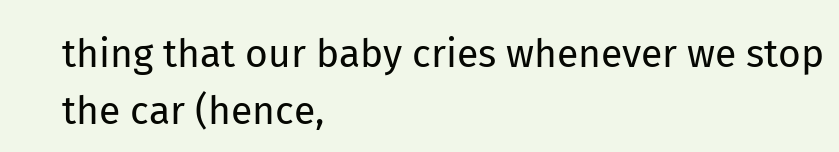thing that our baby cries whenever we stop the car (hence,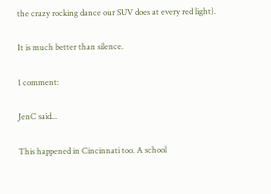the crazy rocking dance our SUV does at every red light).

It is much better than silence.

1 comment:

JenC said...

This happened in Cincinnati too. A school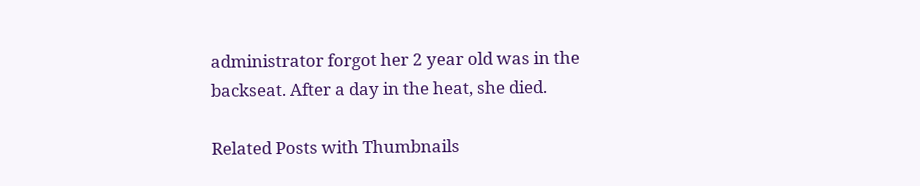administrator forgot her 2 year old was in the backseat. After a day in the heat, she died.

Related Posts with Thumbnails